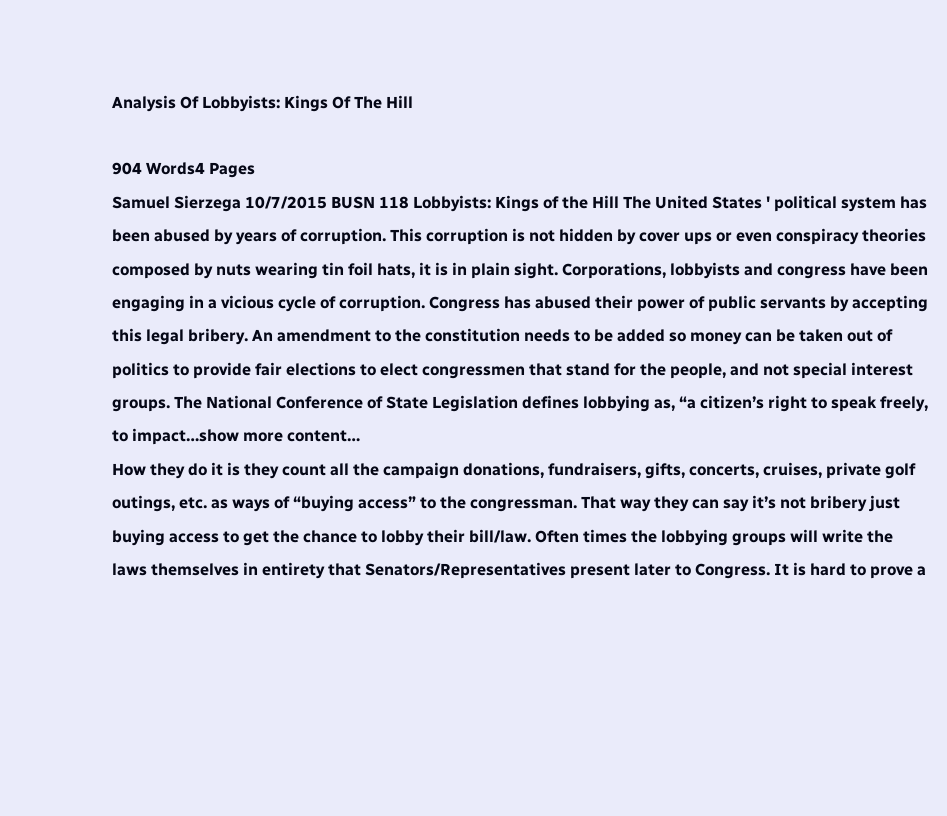Analysis Of Lobbyists: Kings Of The Hill

904 Words4 Pages
Samuel Sierzega 10/7/2015 BUSN 118 Lobbyists: Kings of the Hill The United States ' political system has been abused by years of corruption. This corruption is not hidden by cover ups or even conspiracy theories composed by nuts wearing tin foil hats, it is in plain sight. Corporations, lobbyists and congress have been engaging in a vicious cycle of corruption. Congress has abused their power of public servants by accepting this legal bribery. An amendment to the constitution needs to be added so money can be taken out of politics to provide fair elections to elect congressmen that stand for the people, and not special interest groups. The National Conference of State Legislation defines lobbying as, “a citizen’s right to speak freely, to impact…show more content…
How they do it is they count all the campaign donations, fundraisers, gifts, concerts, cruises, private golf outings, etc. as ways of “buying access” to the congressman. That way they can say it’s not bribery just buying access to get the chance to lobby their bill/law. Often times the lobbying groups will write the laws themselves in entirety that Senators/Representatives present later to Congress. It is hard to prove a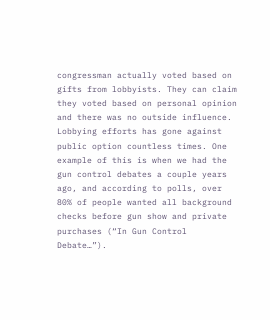congressman actually voted based on gifts from lobbyists. They can claim they voted based on personal opinion and there was no outside influence. Lobbying efforts has gone against public option countless times. One example of this is when we had the gun control debates a couple years ago, and according to polls, over 80% of people wanted all background checks before gun show and private purchases (“In Gun Control Debate…”).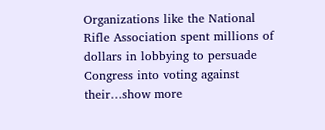Organizations like the National Rifle Association spent millions of dollars in lobbying to persuade Congress into voting against their…show more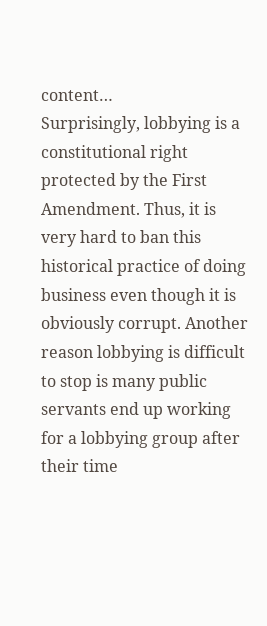content…
Surprisingly, lobbying is a constitutional right protected by the First Amendment. Thus, it is very hard to ban this historical practice of doing business even though it is obviously corrupt. Another reason lobbying is difficult to stop is many public servants end up working for a lobbying group after their time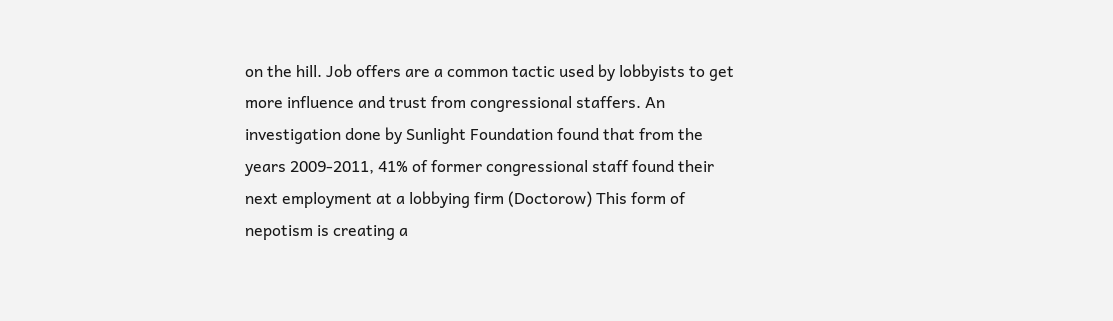on the hill. Job offers are a common tactic used by lobbyists to get more influence and trust from congressional staffers. An investigation done by Sunlight Foundation found that from the years 2009-2011, 41% of former congressional staff found their next employment at a lobbying firm (Doctorow) This form of nepotism is creating a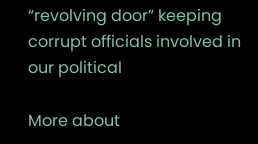“revolving door” keeping corrupt officials involved in our political

More about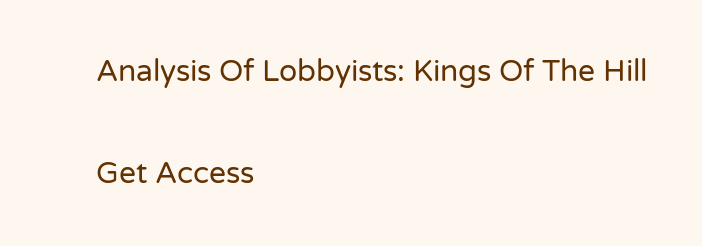Analysis Of Lobbyists: Kings Of The Hill

Get Access